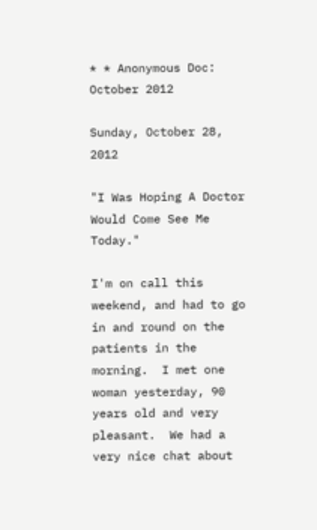* * Anonymous Doc: October 2012

Sunday, October 28, 2012

"I Was Hoping A Doctor Would Come See Me Today."

I'm on call this weekend, and had to go in and round on the patients in the morning.  I met one woman yesterday, 90 years old and very pleasant.  We had a very nice chat about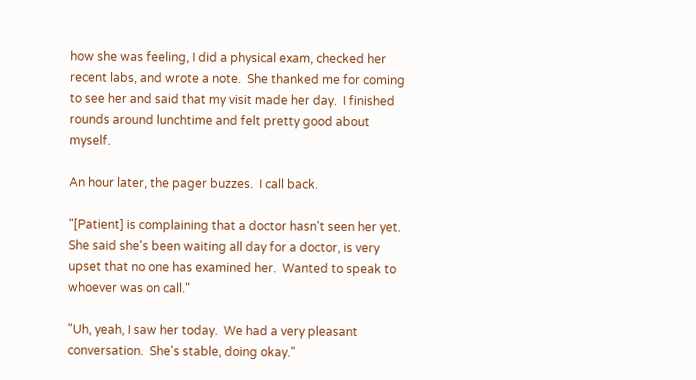how she was feeling, I did a physical exam, checked her recent labs, and wrote a note.  She thanked me for coming to see her and said that my visit made her day.  I finished rounds around lunchtime and felt pretty good about myself.

An hour later, the pager buzzes.  I call back.

"[Patient] is complaining that a doctor hasn't seen her yet.  She said she's been waiting all day for a doctor, is very upset that no one has examined her.  Wanted to speak to whoever was on call."

"Uh, yeah, I saw her today.  We had a very pleasant conversation.  She's stable, doing okay."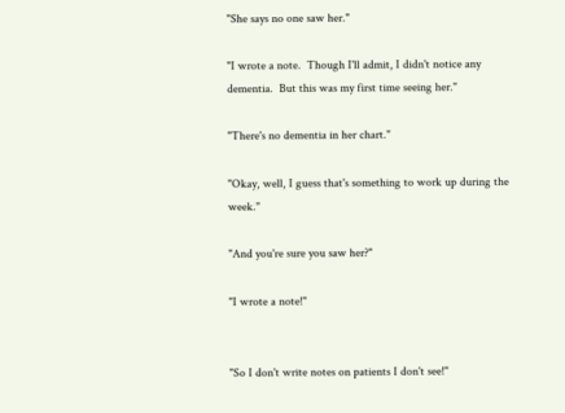"She says no one saw her."

"I wrote a note.  Though I'll admit, I didn't notice any dementia.  But this was my first time seeing her."

"There's no dementia in her chart."

"Okay, well, I guess that's something to work up during the week."

"And you're sure you saw her?"

"I wrote a note!"


"So I don't write notes on patients I don't see!"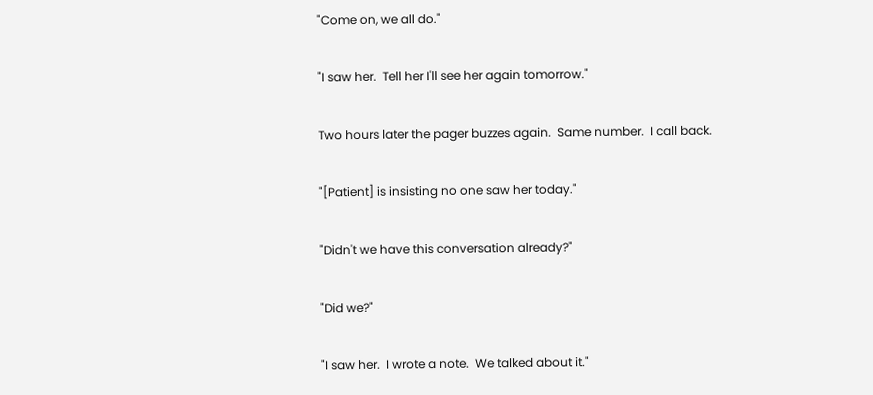"Come on, we all do."

"I saw her.  Tell her I'll see her again tomorrow."

Two hours later the pager buzzes again.  Same number.  I call back.

"[Patient] is insisting no one saw her today."

"Didn't we have this conversation already?"

"Did we?"

"I saw her.  I wrote a note.  We talked about it."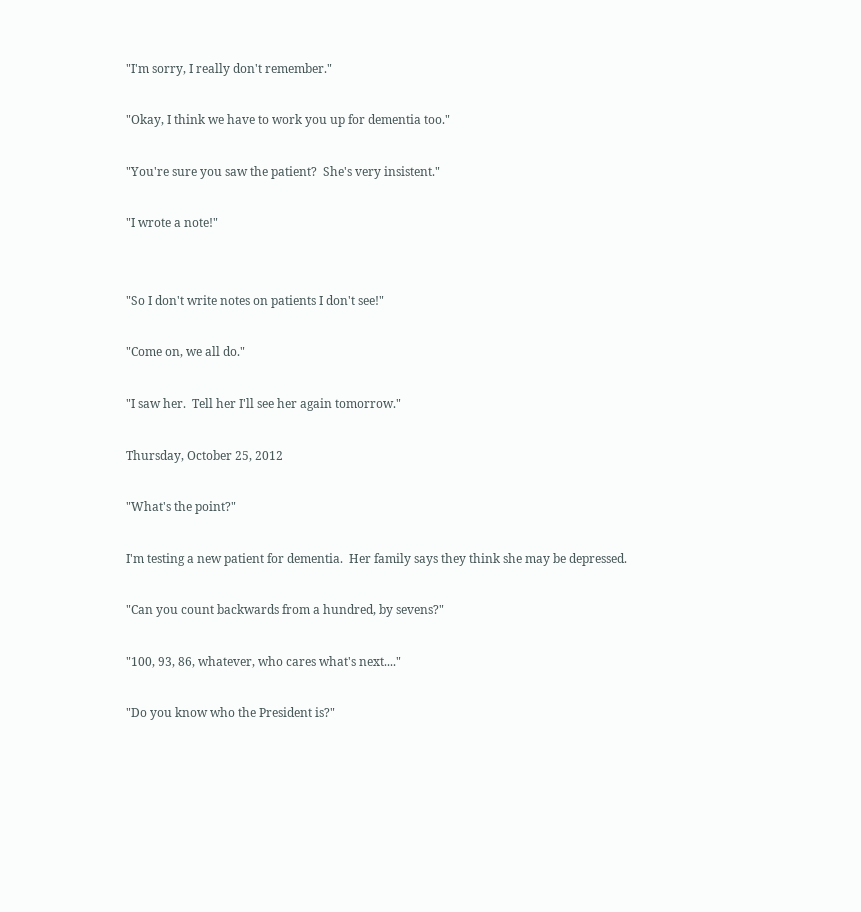"I'm sorry, I really don't remember."

"Okay, I think we have to work you up for dementia too."

"You're sure you saw the patient?  She's very insistent."

"I wrote a note!"


"So I don't write notes on patients I don't see!"

"Come on, we all do."

"I saw her.  Tell her I'll see her again tomorrow."

Thursday, October 25, 2012

"What's the point?"

I'm testing a new patient for dementia.  Her family says they think she may be depressed.

"Can you count backwards from a hundred, by sevens?"

"100, 93, 86, whatever, who cares what's next...."

"Do you know who the President is?"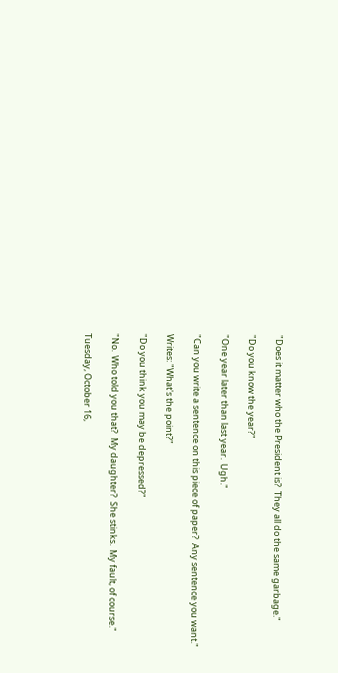"Does it matter who the President is?  They all do the same garbage."

"Do you know the year?"

"One year later than last year.  Ugh."

"Can you write a sentence on this piece of paper?  Any sentence you want."

Writes: "What's the point?"

"Do you think you may be depressed?"

"No.  Who told you that?  My daughter?  She stinks.  My fault, of course."

Tuesday, October 16,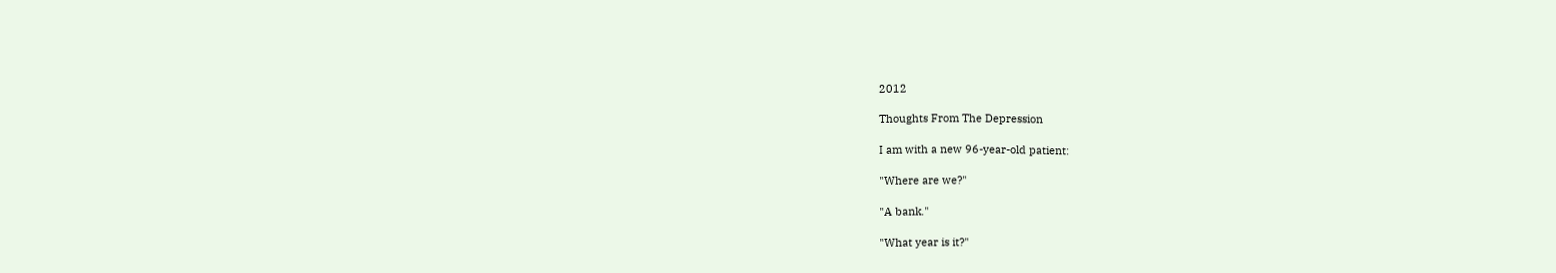2012

Thoughts From The Depression

I am with a new 96-year-old patient:

"Where are we?"

"A bank."

"What year is it?"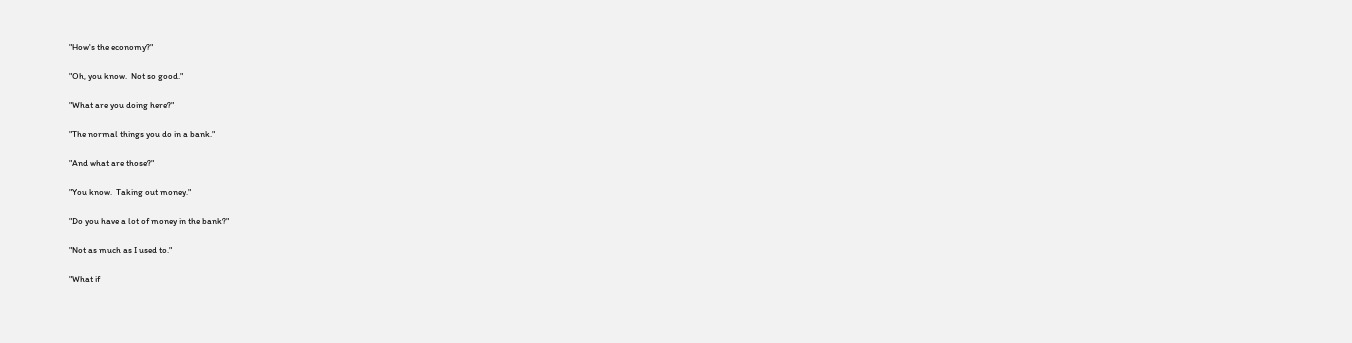"How's the economy?"

"Oh, you know.  Not so good."

"What are you doing here?"

"The normal things you do in a bank."

"And what are those?"

"You know.  Taking out money."

"Do you have a lot of money in the bank?"

"Not as much as I used to."

"What if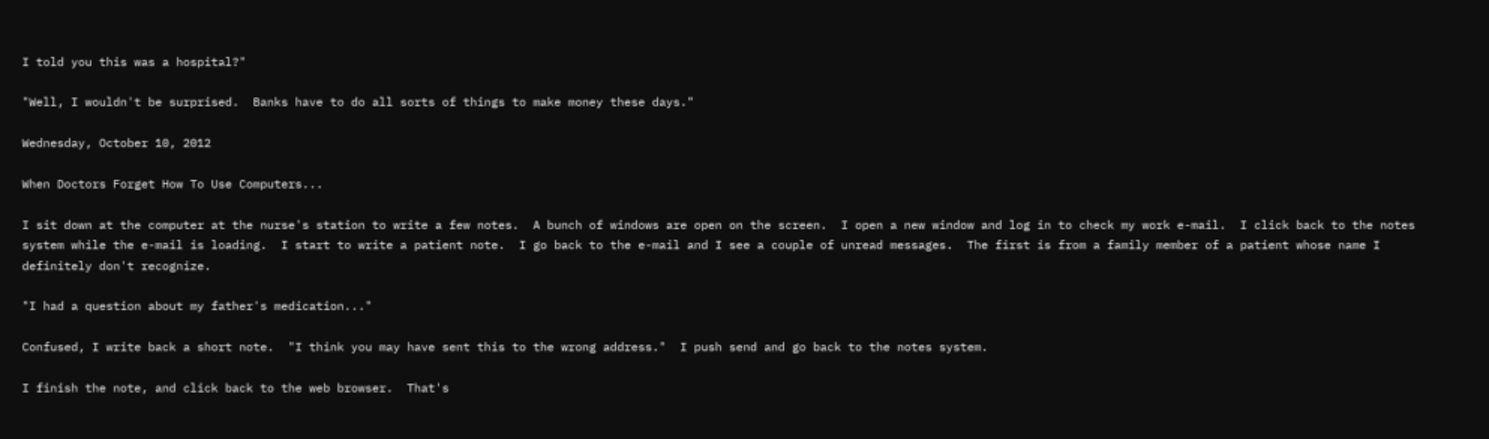I told you this was a hospital?"

"Well, I wouldn't be surprised.  Banks have to do all sorts of things to make money these days."

Wednesday, October 10, 2012

When Doctors Forget How To Use Computers...

I sit down at the computer at the nurse's station to write a few notes.  A bunch of windows are open on the screen.  I open a new window and log in to check my work e-mail.  I click back to the notes system while the e-mail is loading.  I start to write a patient note.  I go back to the e-mail and I see a couple of unread messages.  The first is from a family member of a patient whose name I definitely don't recognize.

"I had a question about my father's medication..."

Confused, I write back a short note.  "I think you may have sent this to the wrong address."  I push send and go back to the notes system.

I finish the note, and click back to the web browser.  That's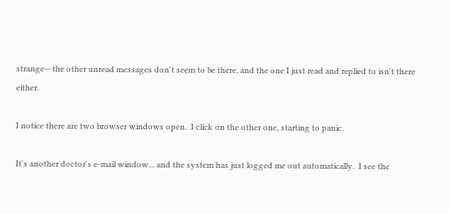strange-- the other unread messages don't seem to be there, and the one I just read and replied to isn't there either.

I notice there are two browser windows open.  I click on the other one, starting to panic.

It's another doctor's e-mail window... and the system has just logged me out automatically.  I see the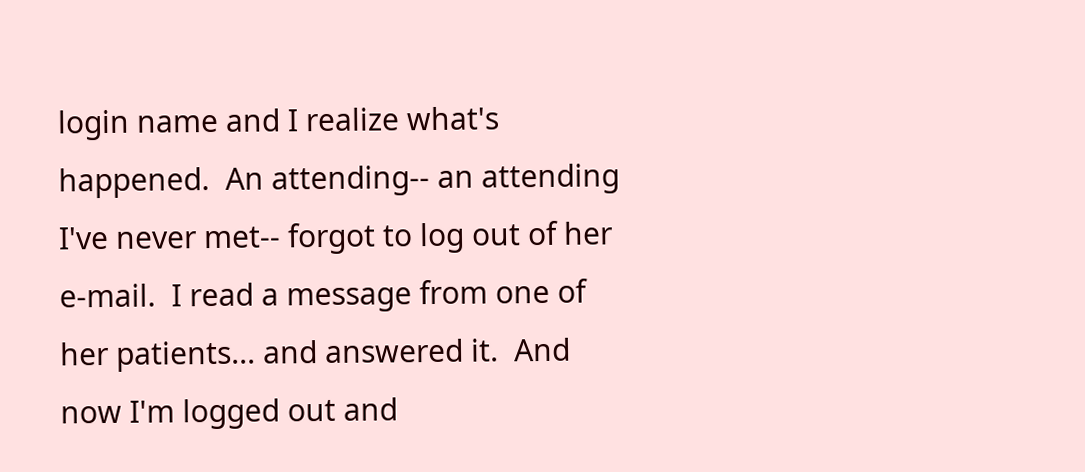login name and I realize what's happened.  An attending-- an attending I've never met-- forgot to log out of her e-mail.  I read a message from one of her patients... and answered it.  And now I'm logged out and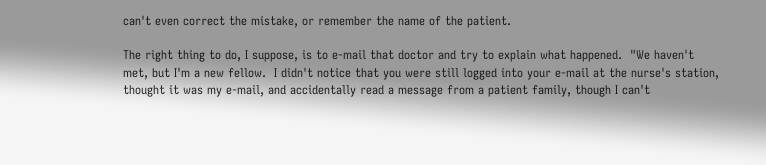can't even correct the mistake, or remember the name of the patient.

The right thing to do, I suppose, is to e-mail that doctor and try to explain what happened.  "We haven't met, but I'm a new fellow.  I didn't notice that you were still logged into your e-mail at the nurse's station, thought it was my e-mail, and accidentally read a message from a patient family, though I can't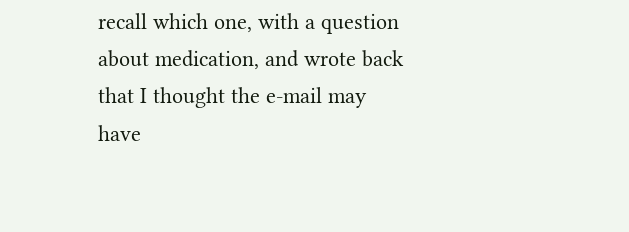recall which one, with a question about medication, and wrote back that I thought the e-mail may have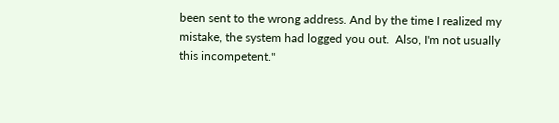been sent to the wrong address. And by the time I realized my mistake, the system had logged you out.  Also, I'm not usually this incompetent."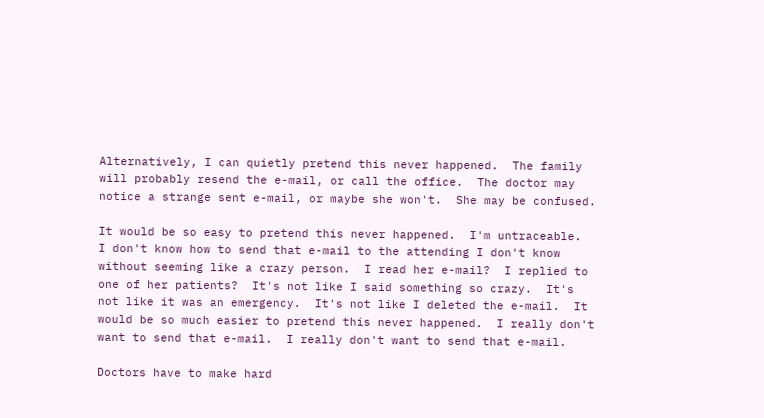Alternatively, I can quietly pretend this never happened.  The family will probably resend the e-mail, or call the office.  The doctor may notice a strange sent e-mail, or maybe she won't.  She may be confused.

It would be so easy to pretend this never happened.  I'm untraceable.  I don't know how to send that e-mail to the attending I don't know without seeming like a crazy person.  I read her e-mail?  I replied to one of her patients?  It's not like I said something so crazy.  It's not like it was an emergency.  It's not like I deleted the e-mail.  It would be so much easier to pretend this never happened.  I really don't want to send that e-mail.  I really don't want to send that e-mail.

Doctors have to make hard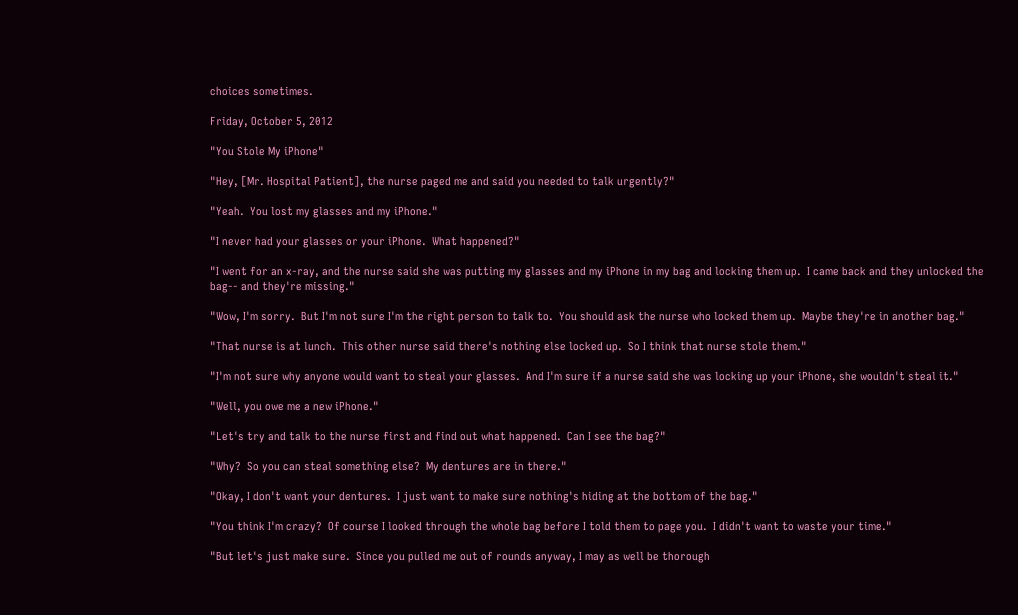choices sometimes.

Friday, October 5, 2012

"You Stole My iPhone"

"Hey, [Mr. Hospital Patient], the nurse paged me and said you needed to talk urgently?"

"Yeah.  You lost my glasses and my iPhone."

"I never had your glasses or your iPhone.  What happened?"

"I went for an x-ray, and the nurse said she was putting my glasses and my iPhone in my bag and locking them up.  I came back and they unlocked the bag-- and they're missing."

"Wow, I'm sorry.  But I'm not sure I'm the right person to talk to.  You should ask the nurse who locked them up.  Maybe they're in another bag."

"That nurse is at lunch.  This other nurse said there's nothing else locked up.  So I think that nurse stole them."

"I'm not sure why anyone would want to steal your glasses.  And I'm sure if a nurse said she was locking up your iPhone, she wouldn't steal it."

"Well, you owe me a new iPhone."

"Let's try and talk to the nurse first and find out what happened.  Can I see the bag?"

"Why?  So you can steal something else?  My dentures are in there."

"Okay, I don't want your dentures.  I just want to make sure nothing's hiding at the bottom of the bag."

"You think I'm crazy?  Of course I looked through the whole bag before I told them to page you.  I didn't want to waste your time."

"But let's just make sure.  Since you pulled me out of rounds anyway, I may as well be thorough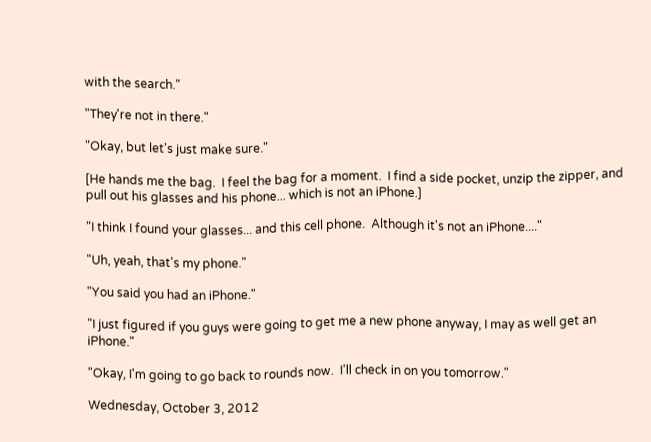with the search."

"They're not in there."

"Okay, but let's just make sure."

[He hands me the bag.  I feel the bag for a moment.  I find a side pocket, unzip the zipper, and pull out his glasses and his phone... which is not an iPhone.]

"I think I found your glasses... and this cell phone.  Although it's not an iPhone...."

"Uh, yeah, that's my phone."

"You said you had an iPhone."

"I just figured if you guys were going to get me a new phone anyway, I may as well get an iPhone."

"Okay, I'm going to go back to rounds now.  I'll check in on you tomorrow."

Wednesday, October 3, 2012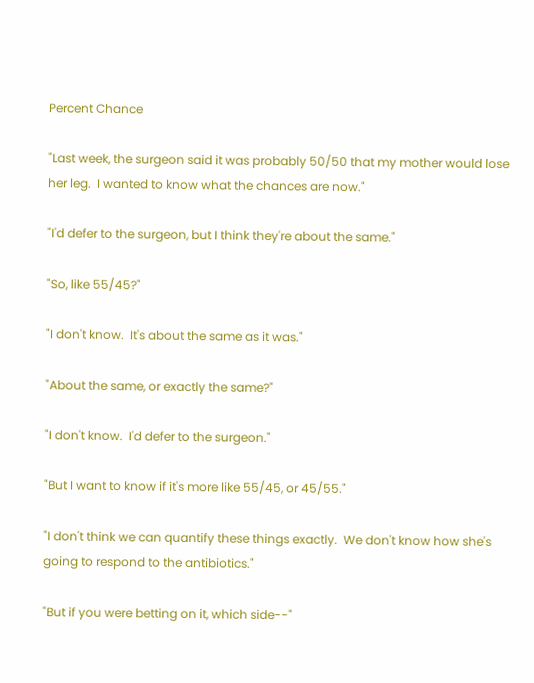Percent Chance

"Last week, the surgeon said it was probably 50/50 that my mother would lose her leg.  I wanted to know what the chances are now."

"I'd defer to the surgeon, but I think they're about the same."

"So, like 55/45?"

"I don't know.  It's about the same as it was."

"About the same, or exactly the same?"

"I don't know.  I'd defer to the surgeon."

"But I want to know if it's more like 55/45, or 45/55."

"I don't think we can quantify these things exactly.  We don't know how she's going to respond to the antibiotics."

"But if you were betting on it, which side--"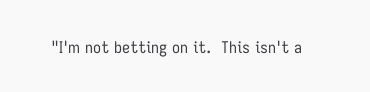"I'm not betting on it.  This isn't a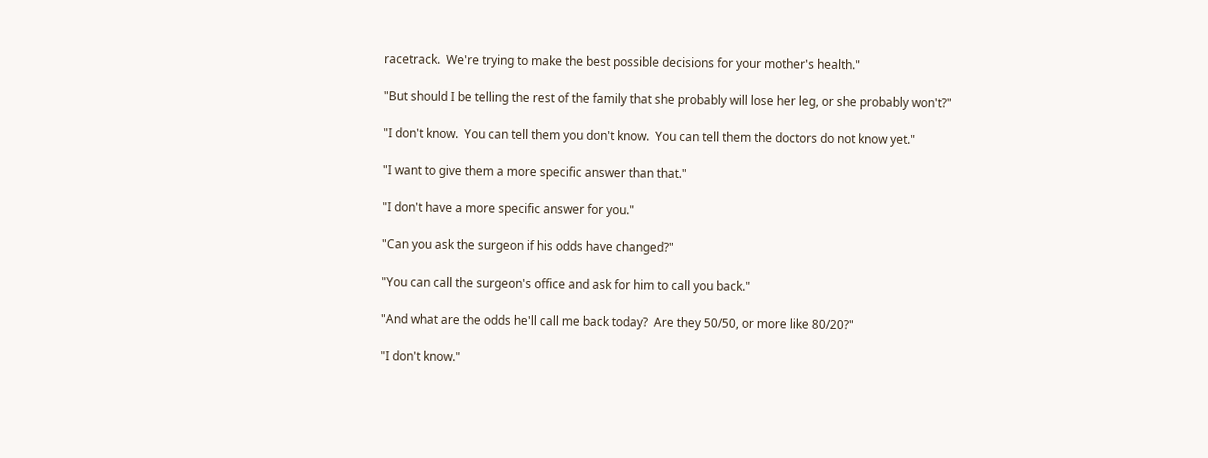racetrack.  We're trying to make the best possible decisions for your mother's health."

"But should I be telling the rest of the family that she probably will lose her leg, or she probably won't?"

"I don't know.  You can tell them you don't know.  You can tell them the doctors do not know yet."

"I want to give them a more specific answer than that."

"I don't have a more specific answer for you."

"Can you ask the surgeon if his odds have changed?"

"You can call the surgeon's office and ask for him to call you back."

"And what are the odds he'll call me back today?  Are they 50/50, or more like 80/20?"

"I don't know."